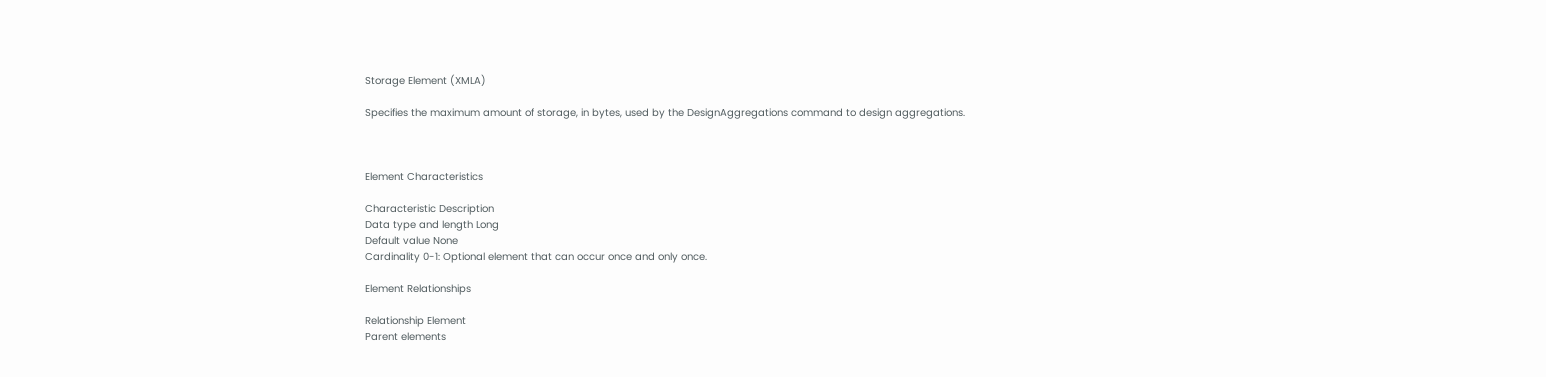Storage Element (XMLA)

Specifies the maximum amount of storage, in bytes, used by the DesignAggregations command to design aggregations.



Element Characteristics

Characteristic Description
Data type and length Long
Default value None
Cardinality 0-1: Optional element that can occur once and only once.

Element Relationships

Relationship Element
Parent elements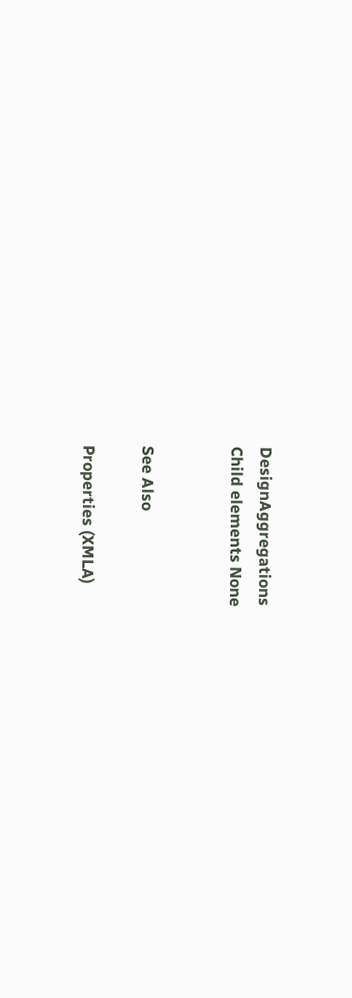DesignAggregations
Child elements None


See Also

Properties (XMLA)